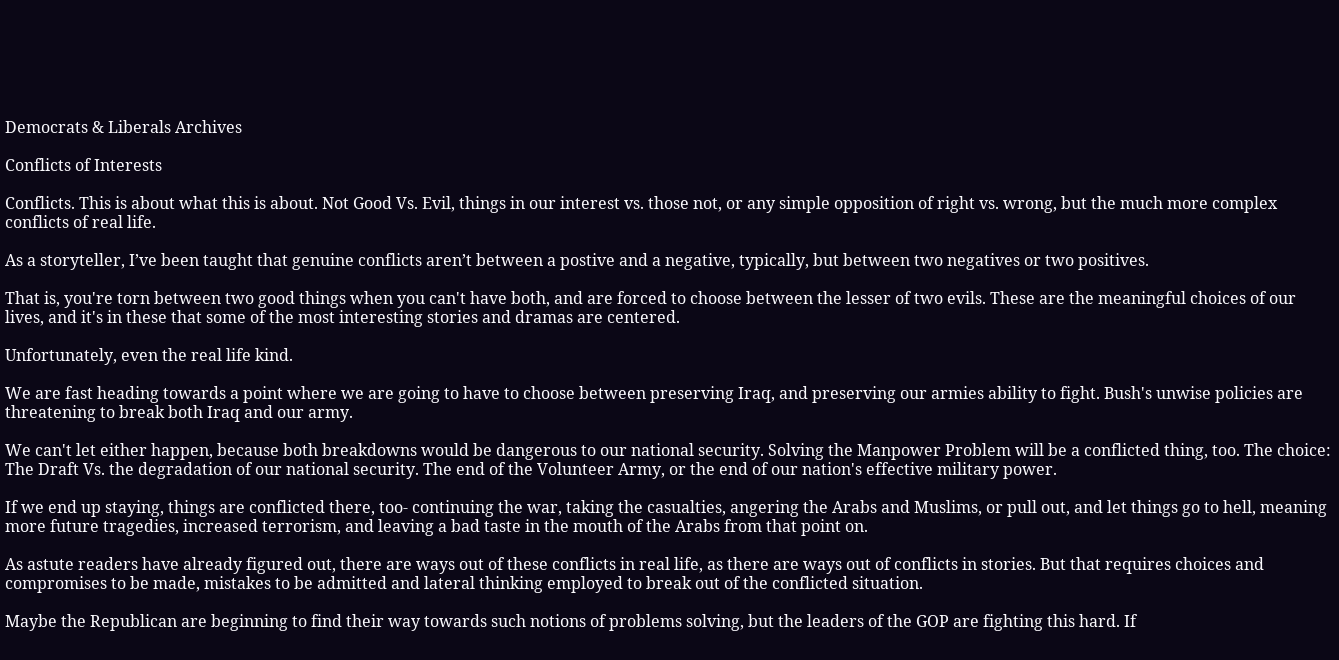Democrats & Liberals Archives

Conflicts of Interests

Conflicts. This is about what this is about. Not Good Vs. Evil, things in our interest vs. those not, or any simple opposition of right vs. wrong, but the much more complex conflicts of real life.

As a storyteller, I’ve been taught that genuine conflicts aren’t between a postive and a negative, typically, but between two negatives or two positives.

That is, you're torn between two good things when you can't have both, and are forced to choose between the lesser of two evils. These are the meaningful choices of our lives, and it's in these that some of the most interesting stories and dramas are centered.

Unfortunately, even the real life kind.

We are fast heading towards a point where we are going to have to choose between preserving Iraq, and preserving our armies ability to fight. Bush's unwise policies are threatening to break both Iraq and our army.

We can't let either happen, because both breakdowns would be dangerous to our national security. Solving the Manpower Problem will be a conflicted thing, too. The choice: The Draft Vs. the degradation of our national security. The end of the Volunteer Army, or the end of our nation's effective military power.

If we end up staying, things are conflicted there, too- continuing the war, taking the casualties, angering the Arabs and Muslims, or pull out, and let things go to hell, meaning more future tragedies, increased terrorism, and leaving a bad taste in the mouth of the Arabs from that point on.

As astute readers have already figured out, there are ways out of these conflicts in real life, as there are ways out of conflicts in stories. But that requires choices and compromises to be made, mistakes to be admitted and lateral thinking employed to break out of the conflicted situation.

Maybe the Republican are beginning to find their way towards such notions of problems solving, but the leaders of the GOP are fighting this hard. If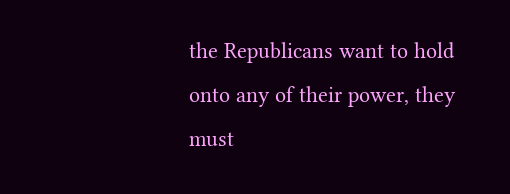the Republicans want to hold onto any of their power, they must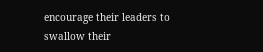encourage their leaders to swallow their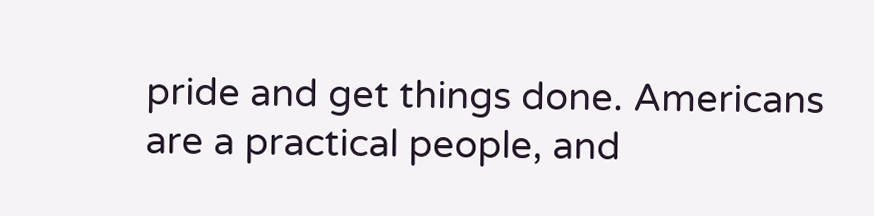pride and get things done. Americans are a practical people, and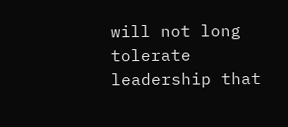will not long tolerate leadership that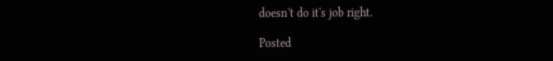doesn't do it's job right.

Posted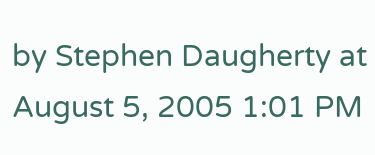by Stephen Daugherty at August 5, 2005 1:01 PM